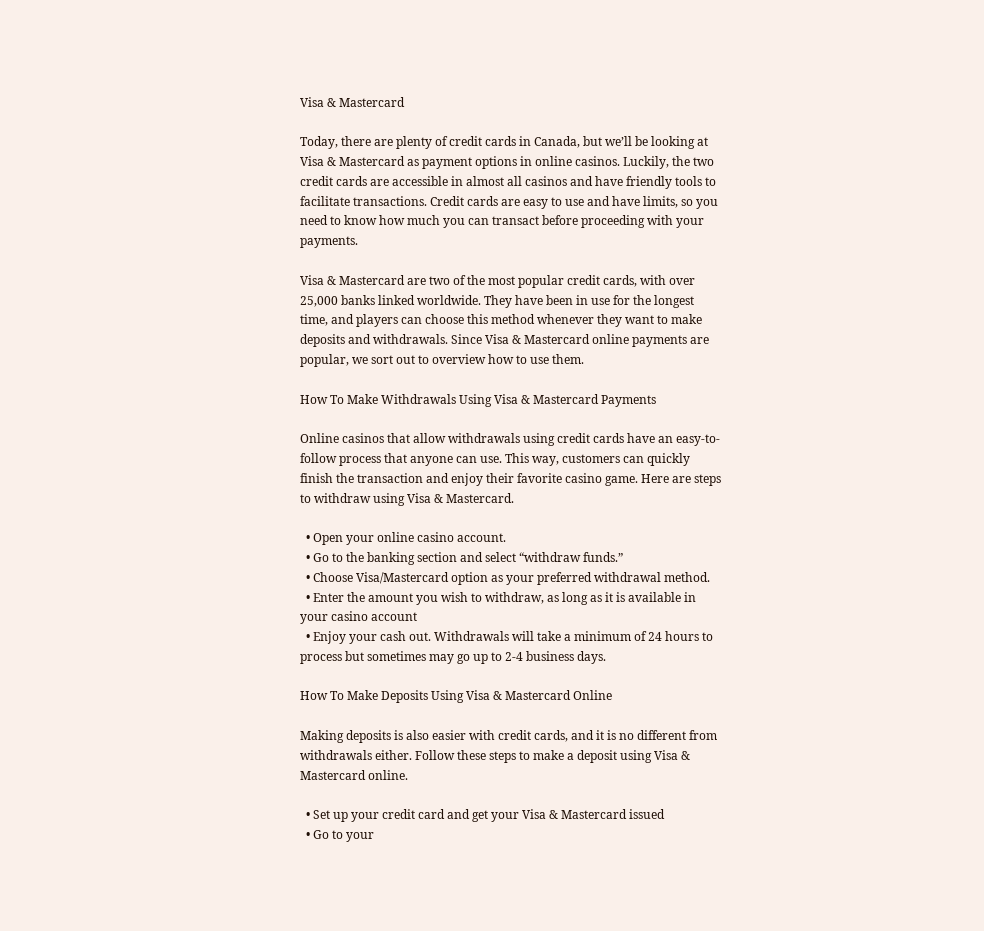Visa & Mastercard

Today, there are plenty of credit cards in Canada, but we’ll be looking at Visa & Mastercard as payment options in online casinos. Luckily, the two credit cards are accessible in almost all casinos and have friendly tools to facilitate transactions. Credit cards are easy to use and have limits, so you need to know how much you can transact before proceeding with your payments.

Visa & Mastercard are two of the most popular credit cards, with over 25,000 banks linked worldwide. They have been in use for the longest time, and players can choose this method whenever they want to make deposits and withdrawals. Since Visa & Mastercard online payments are popular, we sort out to overview how to use them.

How To Make Withdrawals Using Visa & Mastercard Payments

Online casinos that allow withdrawals using credit cards have an easy-to-follow process that anyone can use. This way, customers can quickly finish the transaction and enjoy their favorite casino game. Here are steps to withdraw using Visa & Mastercard.

  • Open your online casino account.
  • Go to the banking section and select “withdraw funds.”
  • Choose Visa/Mastercard option as your preferred withdrawal method.
  • Enter the amount you wish to withdraw, as long as it is available in your casino account
  • Enjoy your cash out. Withdrawals will take a minimum of 24 hours to process but sometimes may go up to 2-4 business days.

How To Make Deposits Using Visa & Mastercard Online

Making deposits is also easier with credit cards, and it is no different from withdrawals either. Follow these steps to make a deposit using Visa & Mastercard online.

  • Set up your credit card and get your Visa & Mastercard issued
  • Go to your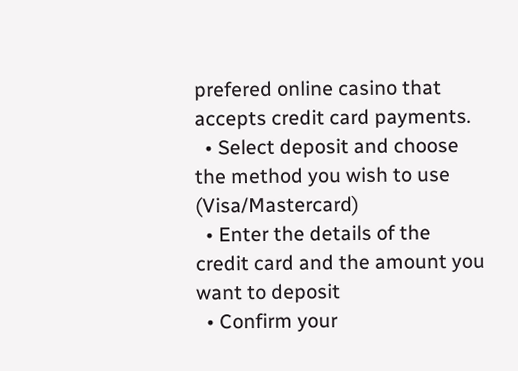prefered online casino that accepts credit card payments.
  • Select deposit and choose the method you wish to use (Visa/Mastercard)
  • Enter the details of the credit card and the amount you want to deposit
  • Confirm your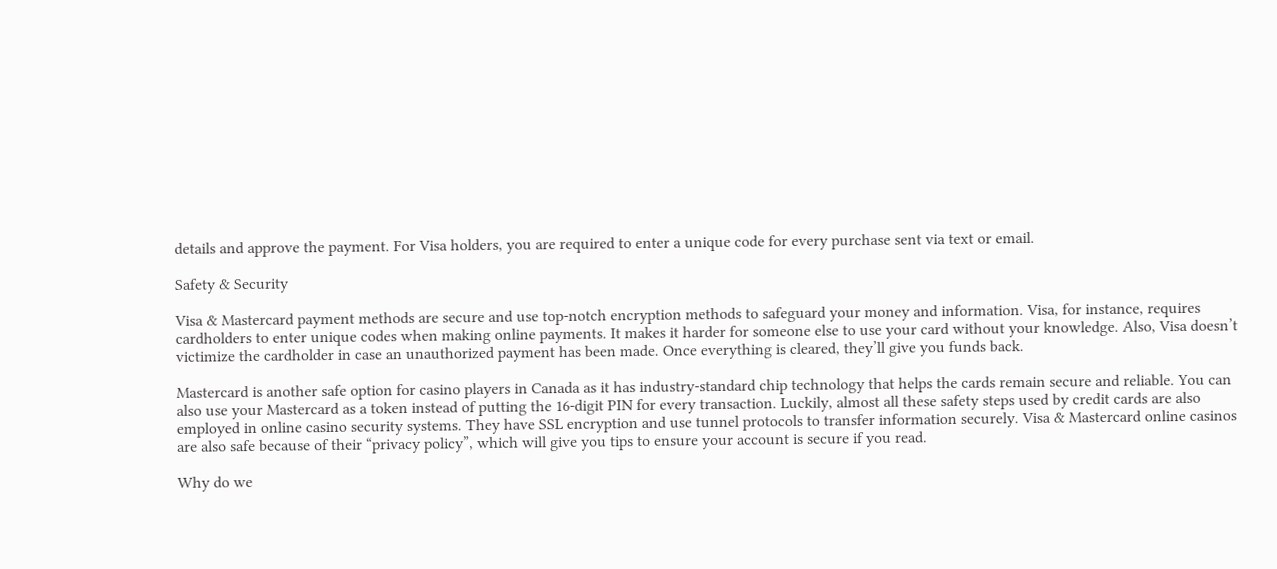details and approve the payment. For Visa holders, you are required to enter a unique code for every purchase sent via text or email.

Safety & Security

Visa & Mastercard payment methods are secure and use top-notch encryption methods to safeguard your money and information. Visa, for instance, requires cardholders to enter unique codes when making online payments. It makes it harder for someone else to use your card without your knowledge. Also, Visa doesn’t victimize the cardholder in case an unauthorized payment has been made. Once everything is cleared, they’ll give you funds back.

Mastercard is another safe option for casino players in Canada as it has industry-standard chip technology that helps the cards remain secure and reliable. You can also use your Mastercard as a token instead of putting the 16-digit PIN for every transaction. Luckily, almost all these safety steps used by credit cards are also employed in online casino security systems. They have SSL encryption and use tunnel protocols to transfer information securely. Visa & Mastercard online casinos are also safe because of their “privacy policy”, which will give you tips to ensure your account is secure if you read.

Why do we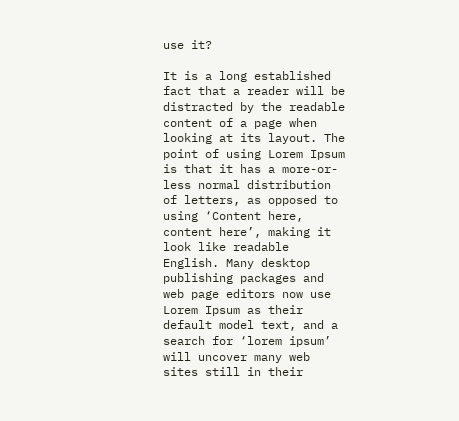use it?

It is a long established fact that a reader will be distracted by the readable content of a page when looking at its layout. The point of using Lorem Ipsum is that it has a more-or-less normal distribution of letters, as opposed to using ‘Content here, content here’, making it look like readable English. Many desktop publishing packages and web page editors now use Lorem Ipsum as their default model text, and a search for ‘lorem ipsum’ will uncover many web sites still in their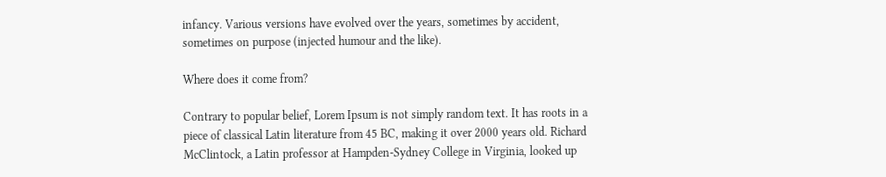infancy. Various versions have evolved over the years, sometimes by accident, sometimes on purpose (injected humour and the like).

Where does it come from?

Contrary to popular belief, Lorem Ipsum is not simply random text. It has roots in a piece of classical Latin literature from 45 BC, making it over 2000 years old. Richard McClintock, a Latin professor at Hampden-Sydney College in Virginia, looked up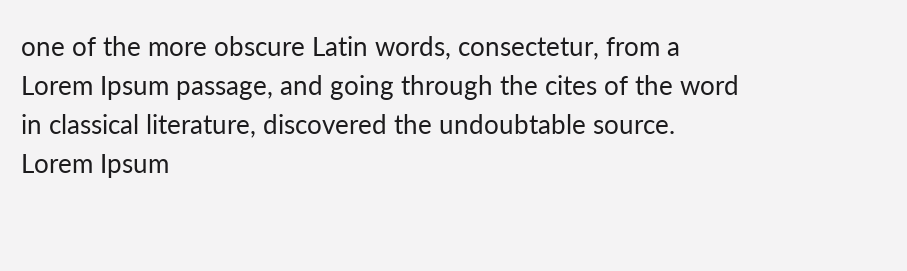one of the more obscure Latin words, consectetur, from a Lorem Ipsum passage, and going through the cites of the word in classical literature, discovered the undoubtable source. Lorem Ipsum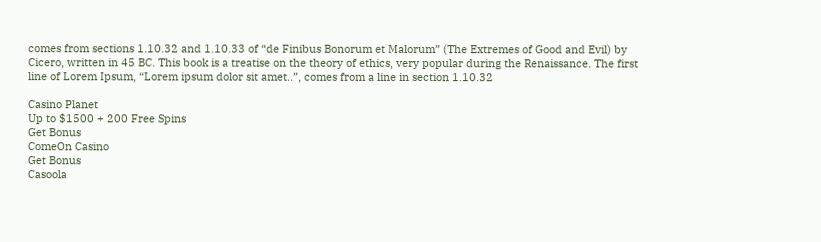comes from sections 1.10.32 and 1.10.33 of “de Finibus Bonorum et Malorum” (The Extremes of Good and Evil) by Cicero, written in 45 BC. This book is a treatise on the theory of ethics, very popular during the Renaissance. The first line of Lorem Ipsum, “Lorem ipsum dolor sit amet..”, comes from a line in section 1.10.32

Casino Planet
Up to $1500 + 200 Free Spins
Get Bonus
ComeOn Casino
Get Bonus
Casoola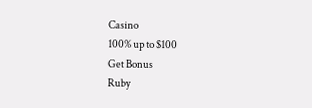Casino
100% up to $100
Get Bonus
Ruby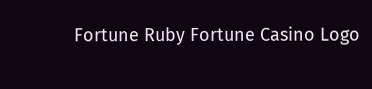Fortune Ruby Fortune Casino Logo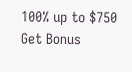100% up to $750
Get Bonus